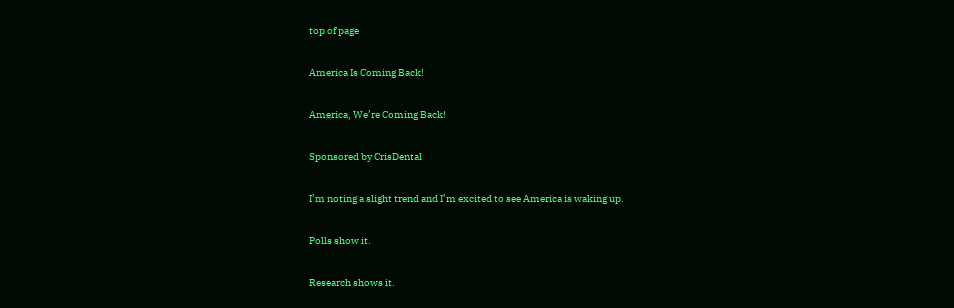top of page

America Is Coming Back!

America, We’re Coming Back!

Sponsored by CrisDental

I’m noting a slight trend and I’m excited to see America is waking up.

Polls show it.

Research shows it.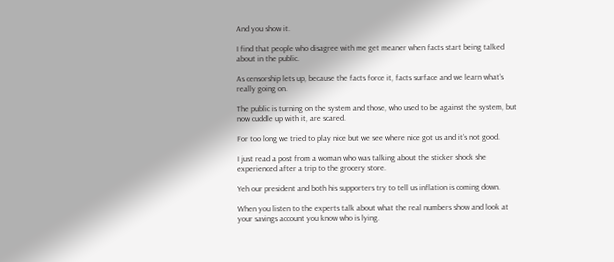And you show it.

I find that people who disagree with me get meaner when facts start being talked about in the public.

As censorship lets up, because the facts force it, facts surface and we learn what’s really going on.

The public is turning on the system and those, who used to be against the system, but now cuddle up with it, are scared.

For too long we tried to play nice but we see where nice got us and it’s not good.

I just read a post from a woman who was talking about the sticker shock she experienced after a trip to the grocery store.

Yeh our president and both his supporters try to tell us inflation is coming down.

When you listen to the experts talk about what the real numbers show and look at your savings account you know who is lying.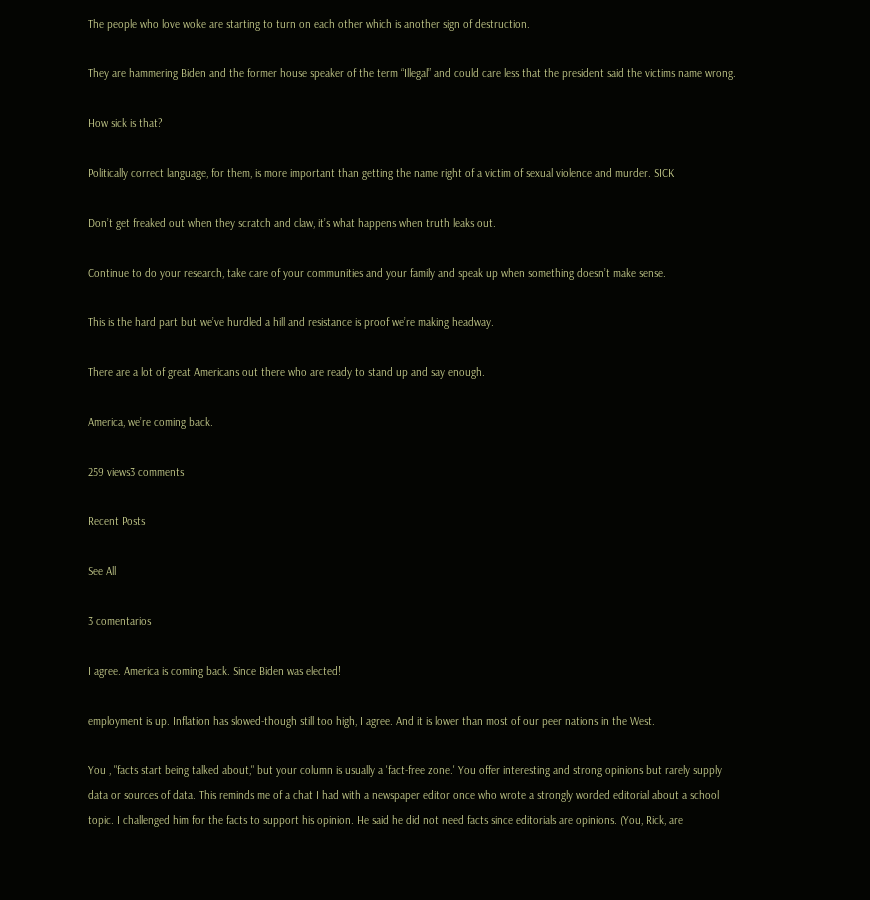The people who love woke are starting to turn on each other which is another sign of destruction.

They are hammering Biden and the former house speaker of the term “Illegal” and could care less that the president said the victims name wrong.

How sick is that?

Politically correct language, for them, is more important than getting the name right of a victim of sexual violence and murder. SICK

Don’t get freaked out when they scratch and claw, it’s what happens when truth leaks out.

Continue to do your research, take care of your communities and your family and speak up when something doesn’t make sense.

This is the hard part but we’ve hurdled a hill and resistance is proof we’re making headway.

There are a lot of great Americans out there who are ready to stand up and say enough.

America, we’re coming back.

259 views3 comments

Recent Posts

See All

3 comentarios

I agree. America is coming back. Since Biden was elected!

employment is up. Inflation has slowed-though still too high, I agree. And it is lower than most of our peer nations in the West.

You , "facts start being talked about," but your column is usually a 'fact-free zone.' You offer interesting and strong opinions but rarely supply data or sources of data. This reminds me of a chat I had with a newspaper editor once who wrote a strongly worded editorial about a school topic. I challenged him for the facts to support his opinion. He said he did not need facts since editorials are opinions. (You, Rick, are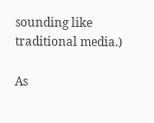sounding like traditional media.)

As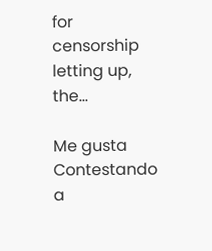for censorship letting up, the…

Me gusta
Contestando a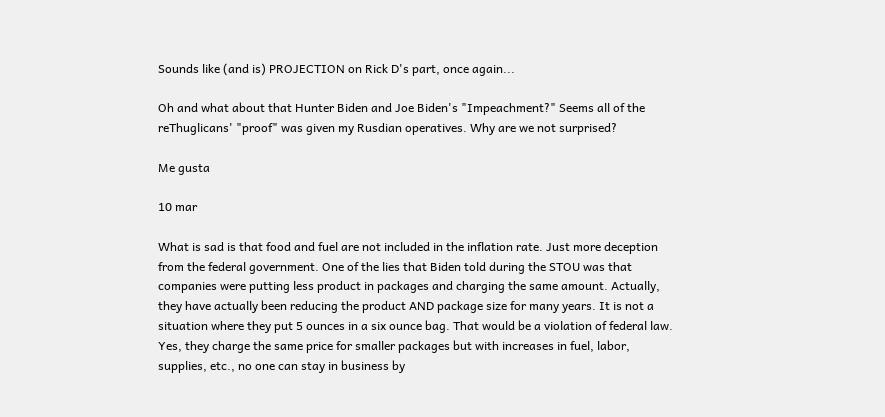Sounds like (and is) PROJECTION on Rick D's part, once again...

Oh and what about that Hunter Biden and Joe Biden's "Impeachment?" Seems all of the reThuglicans' "proof" was given my Rusdian operatives. Why are we not surprised?

Me gusta

10 mar

What is sad is that food and fuel are not included in the inflation rate. Just more deception from the federal government. One of the lies that Biden told during the STOU was that companies were putting less product in packages and charging the same amount. Actually, they have actually been reducing the product AND package size for many years. It is not a situation where they put 5 ounces in a six ounce bag. That would be a violation of federal law. Yes, they charge the same price for smaller packages but with increases in fuel, labor, supplies, etc., no one can stay in business by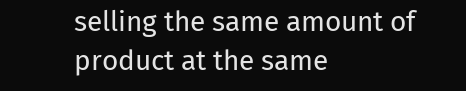selling the same amount of product at the same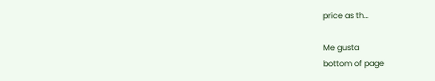price as th…

Me gusta
bottom of page